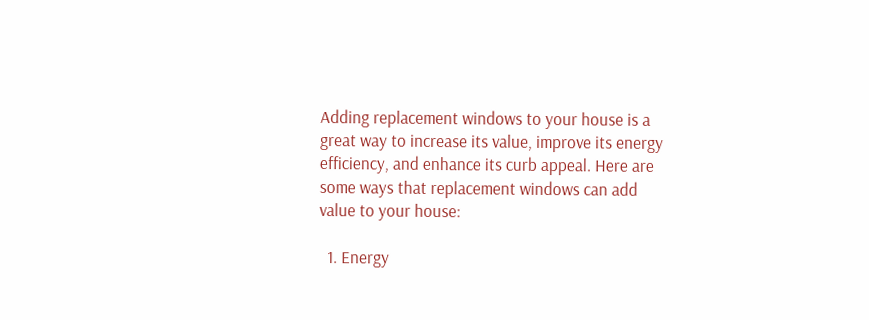Adding replacement windows to your house is a great way to increase its value, improve its energy efficiency, and enhance its curb appeal. Here are some ways that replacement windows can add value to your house:

  1. Energy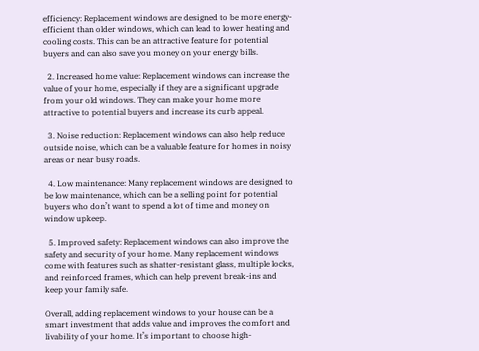efficiency: Replacement windows are designed to be more energy-efficient than older windows, which can lead to lower heating and cooling costs. This can be an attractive feature for potential buyers and can also save you money on your energy bills.

  2. Increased home value: Replacement windows can increase the value of your home, especially if they are a significant upgrade from your old windows. They can make your home more attractive to potential buyers and increase its curb appeal.

  3. Noise reduction: Replacement windows can also help reduce outside noise, which can be a valuable feature for homes in noisy areas or near busy roads.

  4. Low maintenance: Many replacement windows are designed to be low maintenance, which can be a selling point for potential buyers who don’t want to spend a lot of time and money on window upkeep.

  5. Improved safety: Replacement windows can also improve the safety and security of your home. Many replacement windows come with features such as shatter-resistant glass, multiple locks, and reinforced frames, which can help prevent break-ins and keep your family safe.

Overall, adding replacement windows to your house can be a smart investment that adds value and improves the comfort and livability of your home. It’s important to choose high-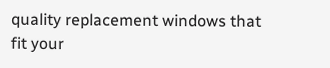quality replacement windows that fit your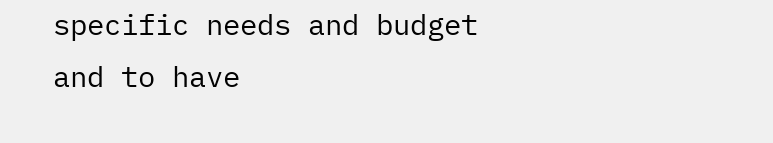specific needs and budget and to have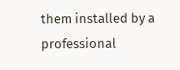them installed by a professional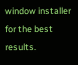window installer for the best results.